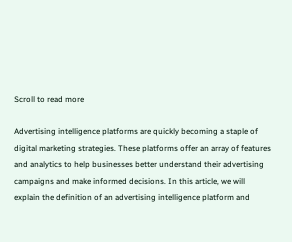Scroll to read more

Advertising intelligence platforms are quickly becoming a staple of digital marketing strategies. These platforms offer an array of features and analytics to help businesses better understand their advertising campaigns and make informed decisions. In this article, we will explain the definition of an advertising intelligence platform and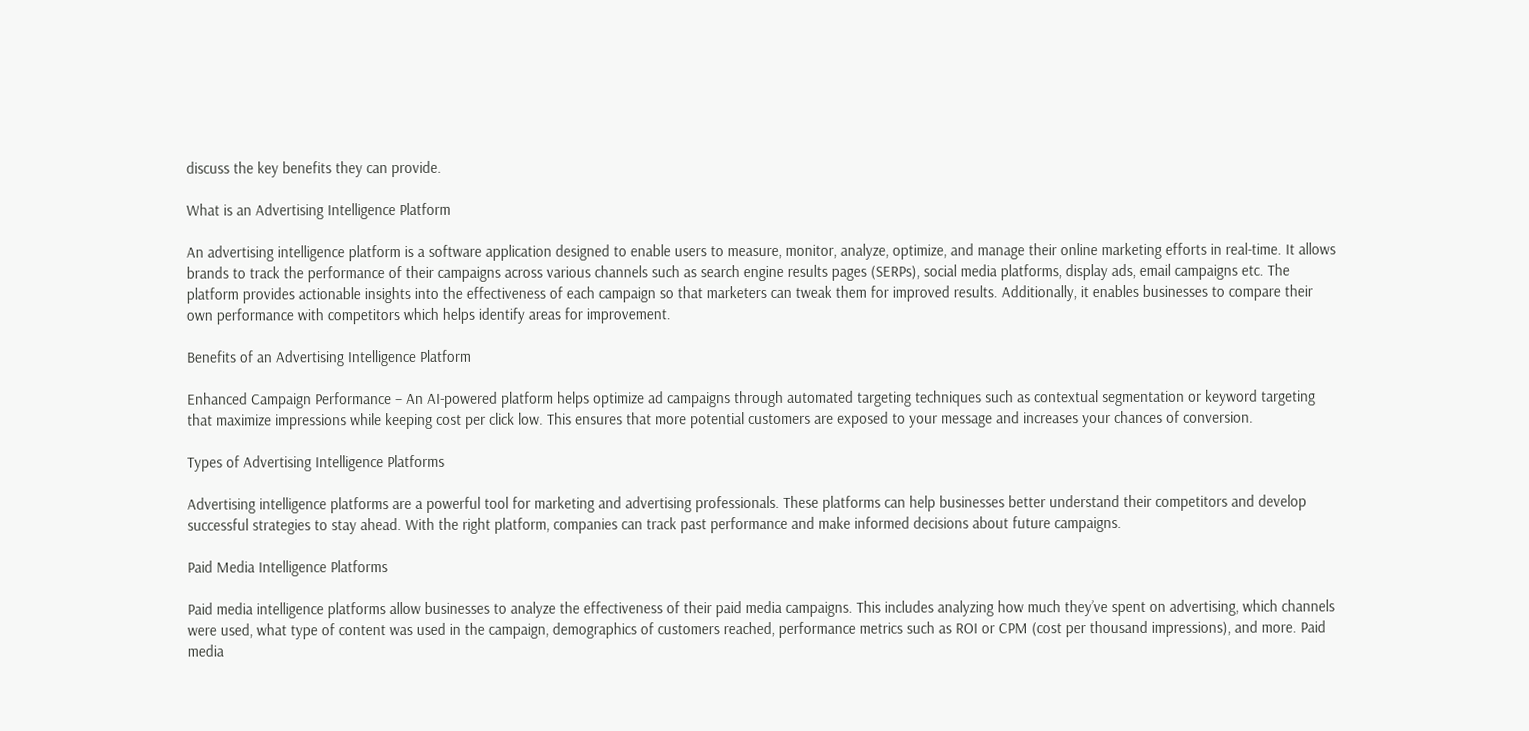discuss the key benefits they can provide.

What is an Advertising Intelligence Platform

An advertising intelligence platform is a software application designed to enable users to measure, monitor, analyze, optimize, and manage their online marketing efforts in real-time. It allows brands to track the performance of their campaigns across various channels such as search engine results pages (SERPs), social media platforms, display ads, email campaigns etc. The platform provides actionable insights into the effectiveness of each campaign so that marketers can tweak them for improved results. Additionally, it enables businesses to compare their own performance with competitors which helps identify areas for improvement.

Benefits of an Advertising Intelligence Platform

Enhanced Campaign Performance – An AI-powered platform helps optimize ad campaigns through automated targeting techniques such as contextual segmentation or keyword targeting that maximize impressions while keeping cost per click low. This ensures that more potential customers are exposed to your message and increases your chances of conversion.

Types of Advertising Intelligence Platforms

Advertising intelligence platforms are a powerful tool for marketing and advertising professionals. These platforms can help businesses better understand their competitors and develop successful strategies to stay ahead. With the right platform, companies can track past performance and make informed decisions about future campaigns.

Paid Media Intelligence Platforms

Paid media intelligence platforms allow businesses to analyze the effectiveness of their paid media campaigns. This includes analyzing how much they’ve spent on advertising, which channels were used, what type of content was used in the campaign, demographics of customers reached, performance metrics such as ROI or CPM (cost per thousand impressions), and more. Paid media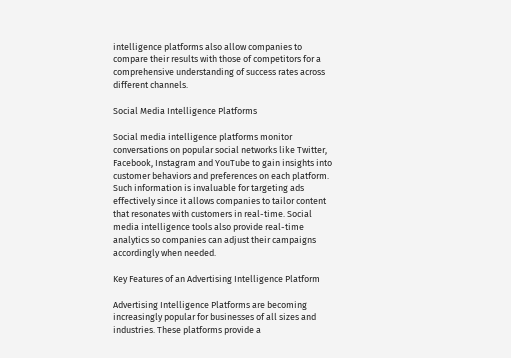intelligence platforms also allow companies to compare their results with those of competitors for a comprehensive understanding of success rates across different channels.

Social Media Intelligence Platforms

Social media intelligence platforms monitor conversations on popular social networks like Twitter, Facebook, Instagram and YouTube to gain insights into customer behaviors and preferences on each platform. Such information is invaluable for targeting ads effectively since it allows companies to tailor content that resonates with customers in real-time. Social media intelligence tools also provide real-time analytics so companies can adjust their campaigns accordingly when needed.

Key Features of an Advertising Intelligence Platform

Advertising Intelligence Platforms are becoming increasingly popular for businesses of all sizes and industries. These platforms provide a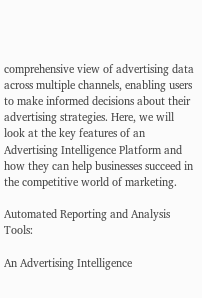comprehensive view of advertising data across multiple channels, enabling users to make informed decisions about their advertising strategies. Here, we will look at the key features of an Advertising Intelligence Platform and how they can help businesses succeed in the competitive world of marketing.

Automated Reporting and Analysis Tools:

An Advertising Intelligence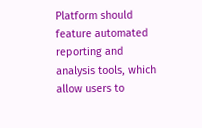Platform should feature automated reporting and analysis tools, which allow users to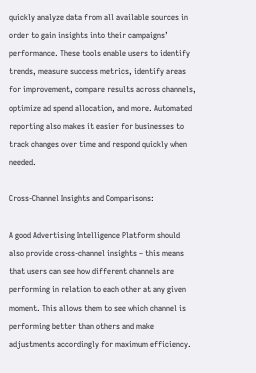quickly analyze data from all available sources in order to gain insights into their campaigns’ performance. These tools enable users to identify trends, measure success metrics, identify areas for improvement, compare results across channels, optimize ad spend allocation, and more. Automated reporting also makes it easier for businesses to track changes over time and respond quickly when needed.

Cross-Channel Insights and Comparisons:

A good Advertising Intelligence Platform should also provide cross-channel insights – this means that users can see how different channels are performing in relation to each other at any given moment. This allows them to see which channel is performing better than others and make adjustments accordingly for maximum efficiency.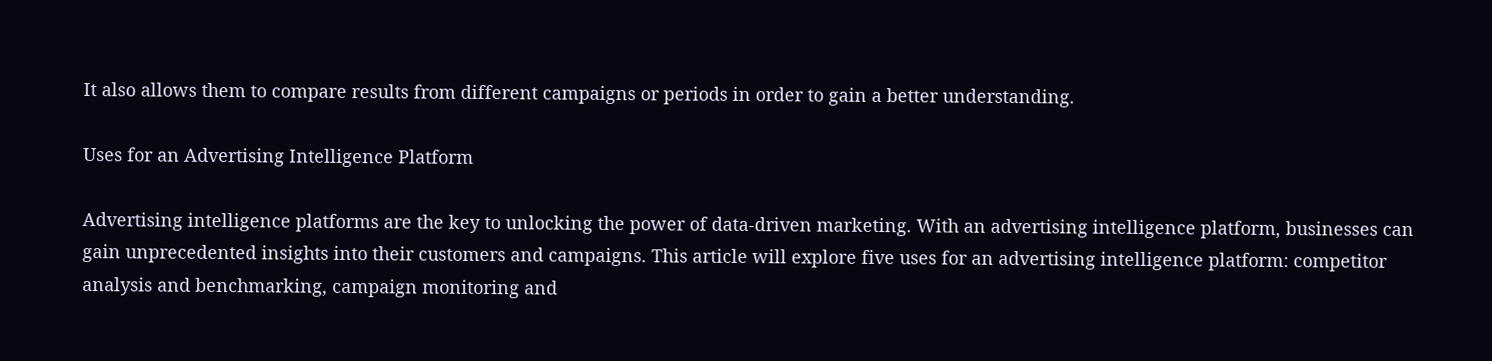It also allows them to compare results from different campaigns or periods in order to gain a better understanding.

Uses for an Advertising Intelligence Platform

Advertising intelligence platforms are the key to unlocking the power of data-driven marketing. With an advertising intelligence platform, businesses can gain unprecedented insights into their customers and campaigns. This article will explore five uses for an advertising intelligence platform: competitor analysis and benchmarking, campaign monitoring and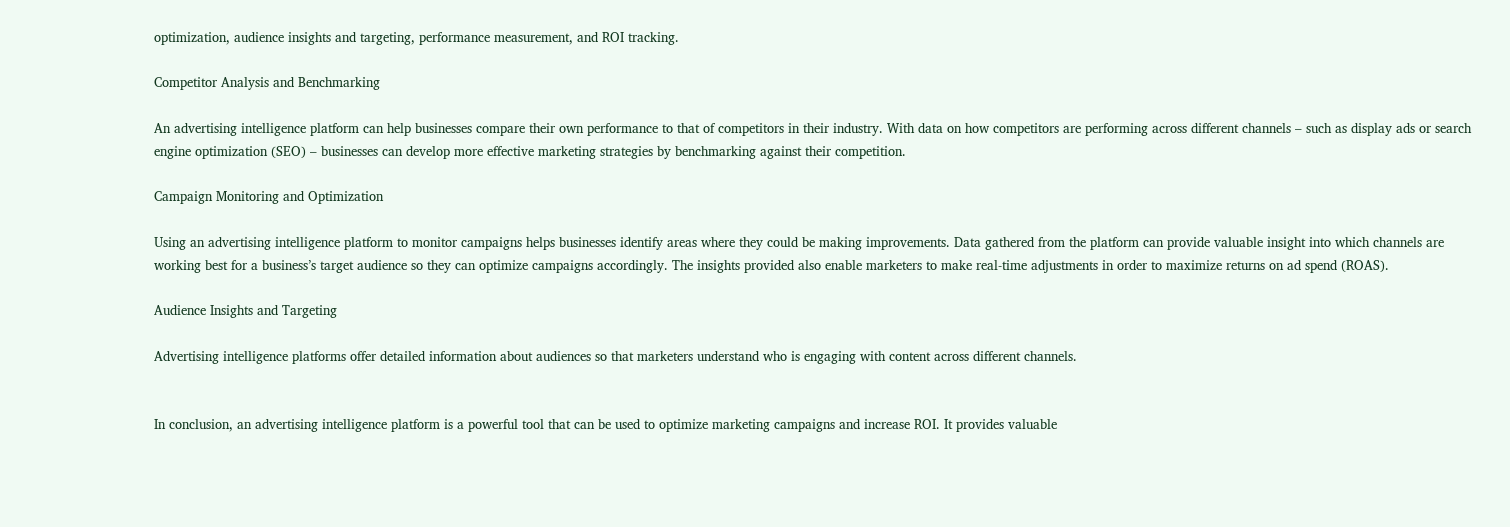optimization, audience insights and targeting, performance measurement, and ROI tracking.

Competitor Analysis and Benchmarking

An advertising intelligence platform can help businesses compare their own performance to that of competitors in their industry. With data on how competitors are performing across different channels – such as display ads or search engine optimization (SEO) – businesses can develop more effective marketing strategies by benchmarking against their competition.

Campaign Monitoring and Optimization

Using an advertising intelligence platform to monitor campaigns helps businesses identify areas where they could be making improvements. Data gathered from the platform can provide valuable insight into which channels are working best for a business’s target audience so they can optimize campaigns accordingly. The insights provided also enable marketers to make real-time adjustments in order to maximize returns on ad spend (ROAS).

Audience Insights and Targeting

Advertising intelligence platforms offer detailed information about audiences so that marketers understand who is engaging with content across different channels.


In conclusion, an advertising intelligence platform is a powerful tool that can be used to optimize marketing campaigns and increase ROI. It provides valuable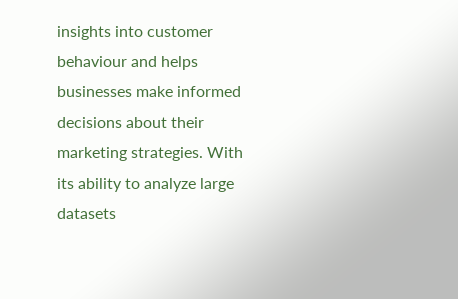insights into customer behaviour and helps businesses make informed decisions about their marketing strategies. With its ability to analyze large datasets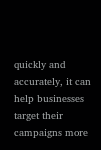quickly and accurately, it can help businesses target their campaigns more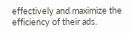effectively and maximize the efficiency of their ads.